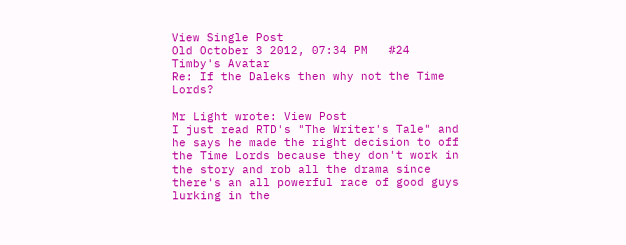View Single Post
Old October 3 2012, 07:34 PM   #24
Timby's Avatar
Re: If the Daleks then why not the Time Lords?

Mr Light wrote: View Post
I just read RTD's "The Writer's Tale" and he says he made the right decision to off the Time Lords because they don't work in the story and rob all the drama since there's an all powerful race of good guys lurking in the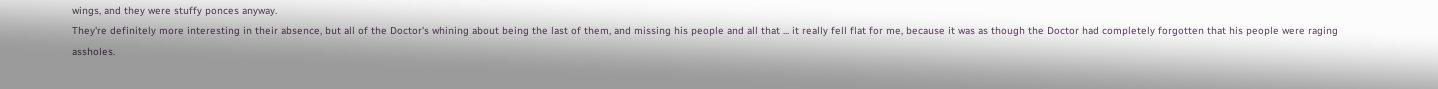wings, and they were stuffy ponces anyway.
They're definitely more interesting in their absence, but all of the Doctor's whining about being the last of them, and missing his people and all that ... it really fell flat for me, because it was as though the Doctor had completely forgotten that his people were raging assholes.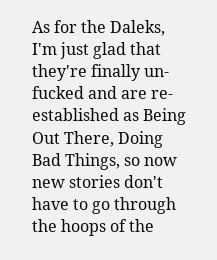As for the Daleks, I'm just glad that they're finally un-fucked and are re-established as Being Out There, Doing Bad Things, so now new stories don't have to go through the hoops of the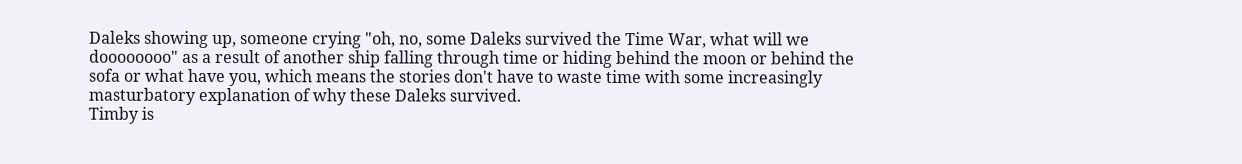Daleks showing up, someone crying "oh, no, some Daleks survived the Time War, what will we doooooooo" as a result of another ship falling through time or hiding behind the moon or behind the sofa or what have you, which means the stories don't have to waste time with some increasingly masturbatory explanation of why these Daleks survived.
Timby is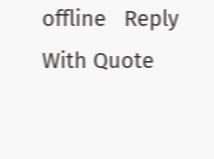offline   Reply With Quote